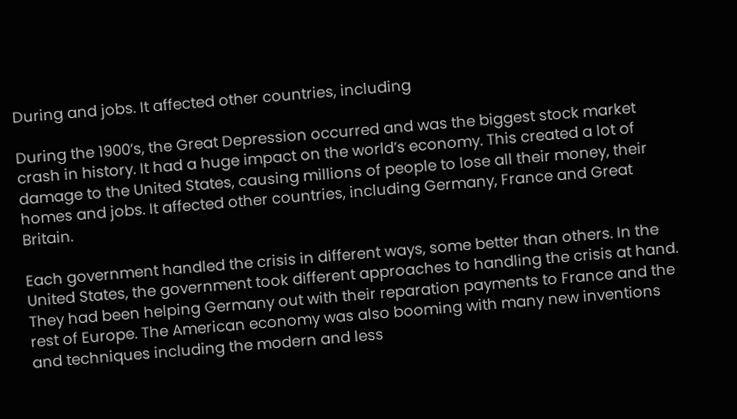During and jobs. It affected other countries, including

During the 1900’s, the Great Depression occurred and was the biggest stock market crash in history. It had a huge impact on the world’s economy. This created a lot of damage to the United States, causing millions of people to lose all their money, their homes and jobs. It affected other countries, including Germany, France and Great Britain.

Each government handled the crisis in different ways, some better than others. In the United States, the government took different approaches to handling the crisis at hand. They had been helping Germany out with their reparation payments to France and the rest of Europe. The American economy was also booming with many new inventions and techniques including the modern and less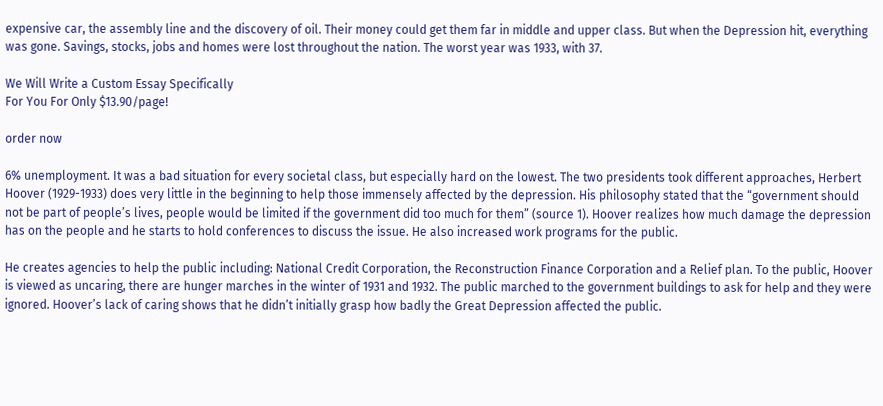expensive car, the assembly line and the discovery of oil. Their money could get them far in middle and upper class. But when the Depression hit, everything was gone. Savings, stocks, jobs and homes were lost throughout the nation. The worst year was 1933, with 37.

We Will Write a Custom Essay Specifically
For You For Only $13.90/page!

order now

6% unemployment. It was a bad situation for every societal class, but especially hard on the lowest. The two presidents took different approaches, Herbert Hoover (1929-1933) does very little in the beginning to help those immensely affected by the depression. His philosophy stated that the “government should not be part of people’s lives, people would be limited if the government did too much for them” (source 1). Hoover realizes how much damage the depression has on the people and he starts to hold conferences to discuss the issue. He also increased work programs for the public.

He creates agencies to help the public including: National Credit Corporation, the Reconstruction Finance Corporation and a Relief plan. To the public, Hoover is viewed as uncaring, there are hunger marches in the winter of 1931 and 1932. The public marched to the government buildings to ask for help and they were ignored. Hoover’s lack of caring shows that he didn’t initially grasp how badly the Great Depression affected the public.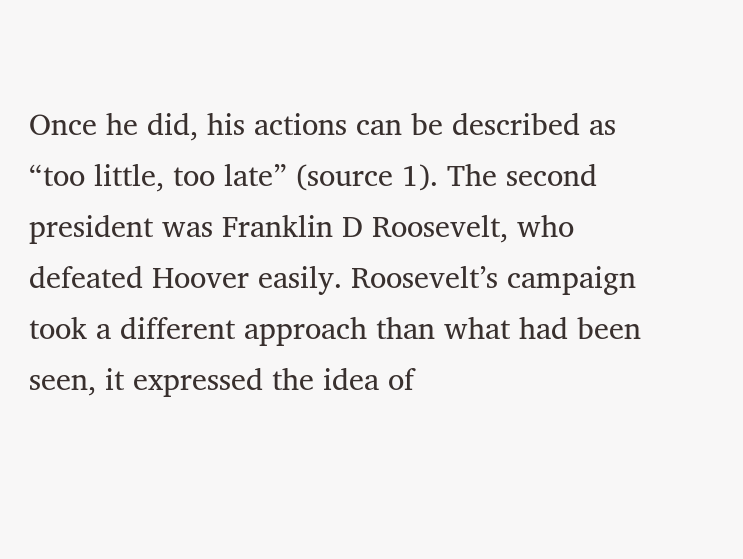Once he did, his actions can be described as “too little, too late” (source 1). The second president was Franklin D Roosevelt, who defeated Hoover easily. Roosevelt’s campaign took a different approach than what had been seen, it expressed the idea of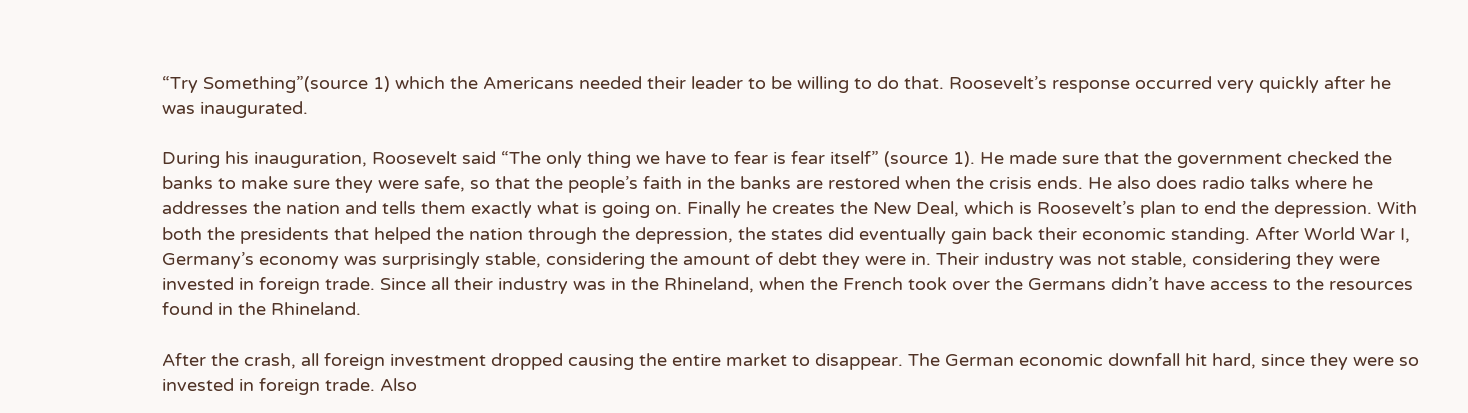“Try Something”(source 1) which the Americans needed their leader to be willing to do that. Roosevelt’s response occurred very quickly after he was inaugurated.

During his inauguration, Roosevelt said “The only thing we have to fear is fear itself” (source 1). He made sure that the government checked the banks to make sure they were safe, so that the people’s faith in the banks are restored when the crisis ends. He also does radio talks where he addresses the nation and tells them exactly what is going on. Finally he creates the New Deal, which is Roosevelt’s plan to end the depression. With both the presidents that helped the nation through the depression, the states did eventually gain back their economic standing. After World War I, Germany’s economy was surprisingly stable, considering the amount of debt they were in. Their industry was not stable, considering they were invested in foreign trade. Since all their industry was in the Rhineland, when the French took over the Germans didn’t have access to the resources found in the Rhineland.

After the crash, all foreign investment dropped causing the entire market to disappear. The German economic downfall hit hard, since they were so invested in foreign trade. Also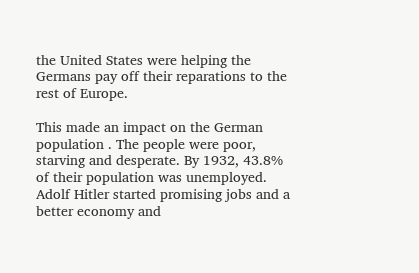the United States were helping the Germans pay off their reparations to the rest of Europe.

This made an impact on the German population . The people were poor, starving and desperate. By 1932, 43.8% of their population was unemployed. Adolf Hitler started promising jobs and a better economy and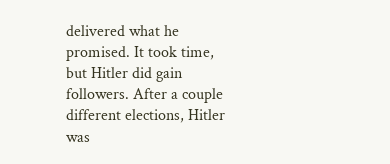delivered what he promised. It took time, but Hitler did gain followers. After a couple different elections, Hitler was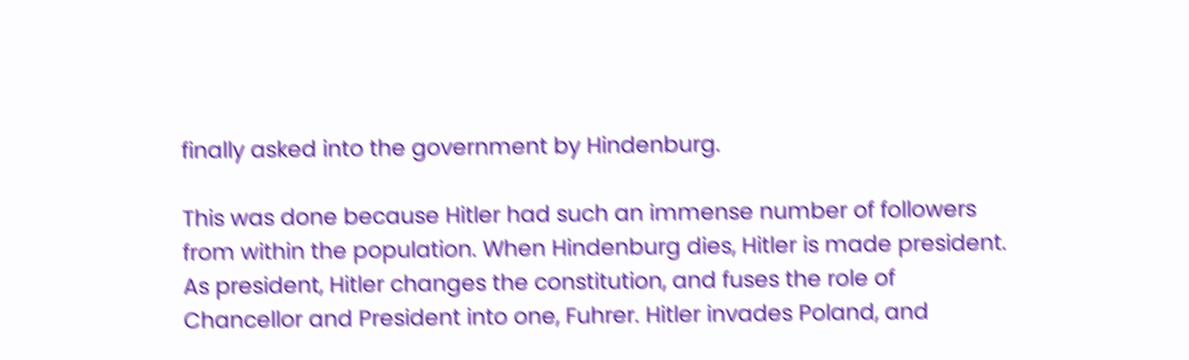finally asked into the government by Hindenburg.

This was done because Hitler had such an immense number of followers from within the population. When Hindenburg dies, Hitler is made president. As president, Hitler changes the constitution, and fuses the role of Chancellor and President into one, Fuhrer. Hitler invades Poland, and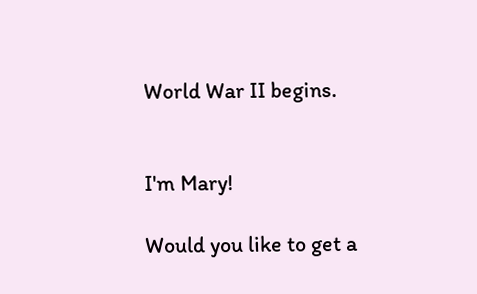World War II begins.


I'm Mary!

Would you like to get a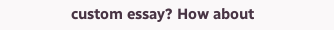custom essay? How about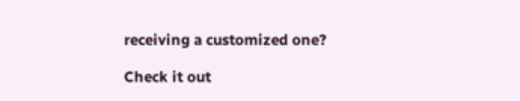receiving a customized one?

Check it out